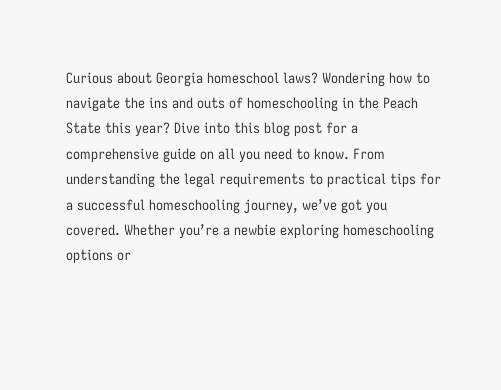Curious about Georgia homeschool laws? Wondering how to navigate the ins and outs of homeschooling in the Peach State this year? Dive into this blog post for a comprehensive guide on all you need to know. From understanding the legal requirements to practical tips for a successful homeschooling journey, we’ve got you covered. Whether you’re a newbie exploring homeschooling options or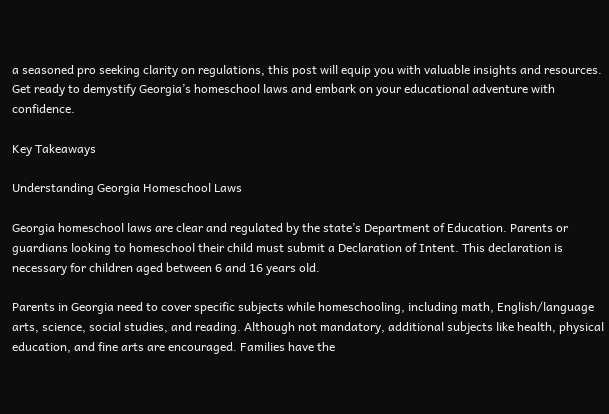a seasoned pro seeking clarity on regulations, this post will equip you with valuable insights and resources. Get ready to demystify Georgia’s homeschool laws and embark on your educational adventure with confidence.

Key Takeaways

Understanding Georgia Homeschool Laws

Georgia homeschool laws are clear and regulated by the state’s Department of Education. Parents or guardians looking to homeschool their child must submit a Declaration of Intent. This declaration is necessary for children aged between 6 and 16 years old.

Parents in Georgia need to cover specific subjects while homeschooling, including math, English/language arts, science, social studies, and reading. Although not mandatory, additional subjects like health, physical education, and fine arts are encouraged. Families have the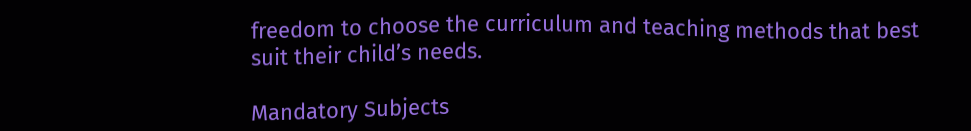freedom to choose the curriculum and teaching methods that best suit their child’s needs.

Mandatory Subjects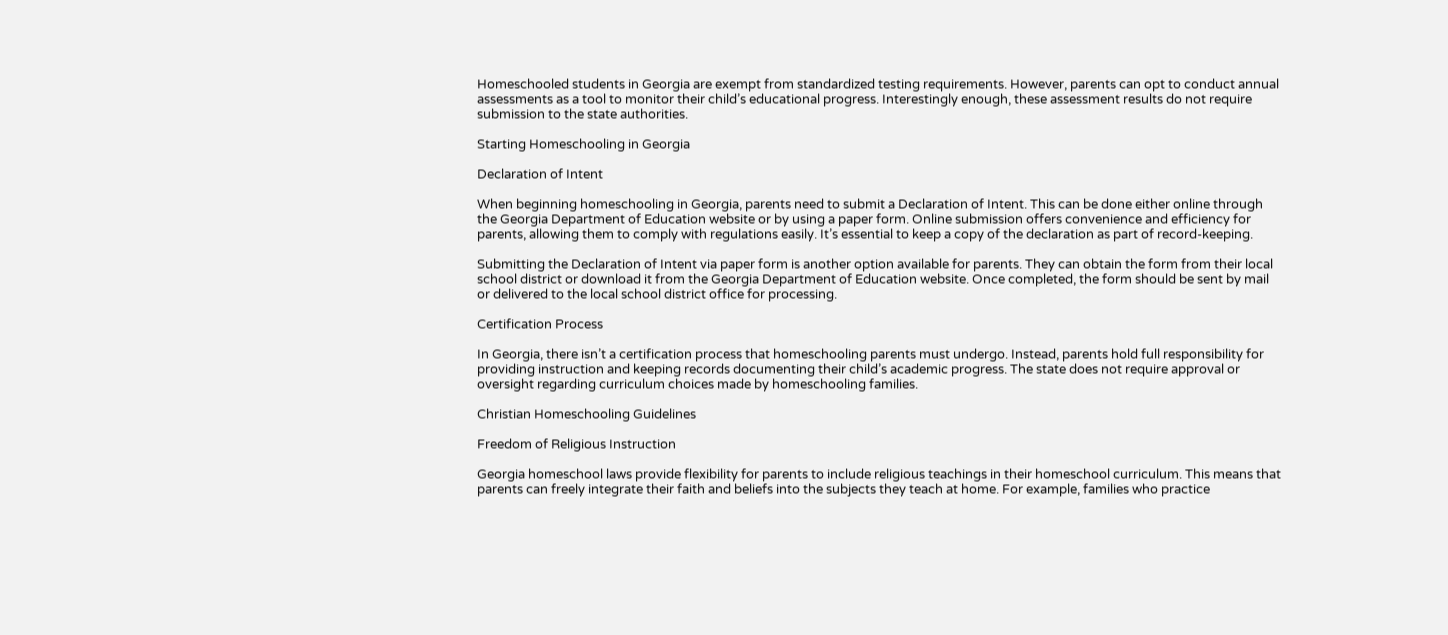Homeschooled students in Georgia are exempt from standardized testing requirements. However, parents can opt to conduct annual assessments as a tool to monitor their child’s educational progress. Interestingly enough, these assessment results do not require submission to the state authorities.

Starting Homeschooling in Georgia

Declaration of Intent

When beginning homeschooling in Georgia, parents need to submit a Declaration of Intent. This can be done either online through the Georgia Department of Education website or by using a paper form. Online submission offers convenience and efficiency for parents, allowing them to comply with regulations easily. It’s essential to keep a copy of the declaration as part of record-keeping.

Submitting the Declaration of Intent via paper form is another option available for parents. They can obtain the form from their local school district or download it from the Georgia Department of Education website. Once completed, the form should be sent by mail or delivered to the local school district office for processing.

Certification Process

In Georgia, there isn’t a certification process that homeschooling parents must undergo. Instead, parents hold full responsibility for providing instruction and keeping records documenting their child’s academic progress. The state does not require approval or oversight regarding curriculum choices made by homeschooling families.

Christian Homeschooling Guidelines

Freedom of Religious Instruction

Georgia homeschool laws provide flexibility for parents to include religious teachings in their homeschool curriculum. This means that parents can freely integrate their faith and beliefs into the subjects they teach at home. For example, families who practice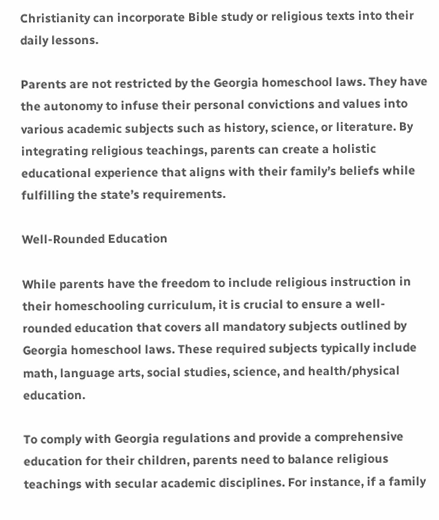Christianity can incorporate Bible study or religious texts into their daily lessons.

Parents are not restricted by the Georgia homeschool laws. They have the autonomy to infuse their personal convictions and values into various academic subjects such as history, science, or literature. By integrating religious teachings, parents can create a holistic educational experience that aligns with their family’s beliefs while fulfilling the state’s requirements.

Well-Rounded Education

While parents have the freedom to include religious instruction in their homeschooling curriculum, it is crucial to ensure a well-rounded education that covers all mandatory subjects outlined by Georgia homeschool laws. These required subjects typically include math, language arts, social studies, science, and health/physical education.

To comply with Georgia regulations and provide a comprehensive education for their children, parents need to balance religious teachings with secular academic disciplines. For instance, if a family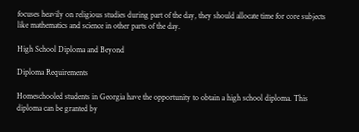focuses heavily on religious studies during part of the day, they should allocate time for core subjects like mathematics and science in other parts of the day.

High School Diploma and Beyond

Diploma Requirements

Homeschooled students in Georgia have the opportunity to obtain a high school diploma. This diploma can be granted by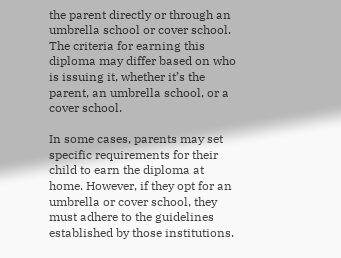the parent directly or through an umbrella school or cover school. The criteria for earning this diploma may differ based on who is issuing it, whether it’s the parent, an umbrella school, or a cover school.

In some cases, parents may set specific requirements for their child to earn the diploma at home. However, if they opt for an umbrella or cover school, they must adhere to the guidelines established by those institutions.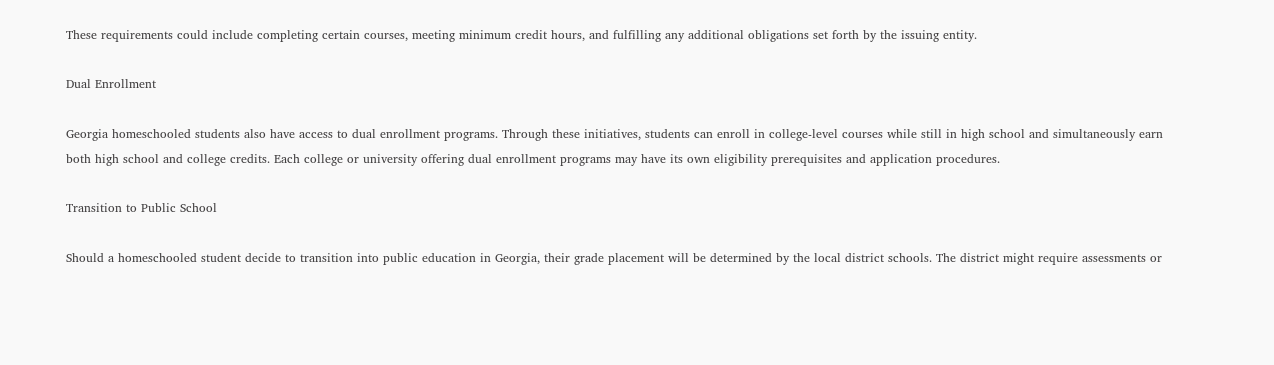These requirements could include completing certain courses, meeting minimum credit hours, and fulfilling any additional obligations set forth by the issuing entity.

Dual Enrollment

Georgia homeschooled students also have access to dual enrollment programs. Through these initiatives, students can enroll in college-level courses while still in high school and simultaneously earn both high school and college credits. Each college or university offering dual enrollment programs may have its own eligibility prerequisites and application procedures.

Transition to Public School

Should a homeschooled student decide to transition into public education in Georgia, their grade placement will be determined by the local district schools. The district might require assessments or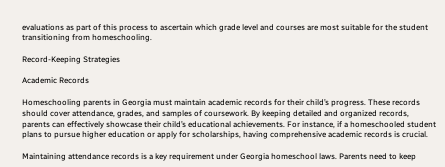evaluations as part of this process to ascertain which grade level and courses are most suitable for the student transitioning from homeschooling.

Record-Keeping Strategies

Academic Records

Homeschooling parents in Georgia must maintain academic records for their child’s progress. These records should cover attendance, grades, and samples of coursework. By keeping detailed and organized records, parents can effectively showcase their child’s educational achievements. For instance, if a homeschooled student plans to pursue higher education or apply for scholarships, having comprehensive academic records is crucial.

Maintaining attendance records is a key requirement under Georgia homeschool laws. Parents need to keep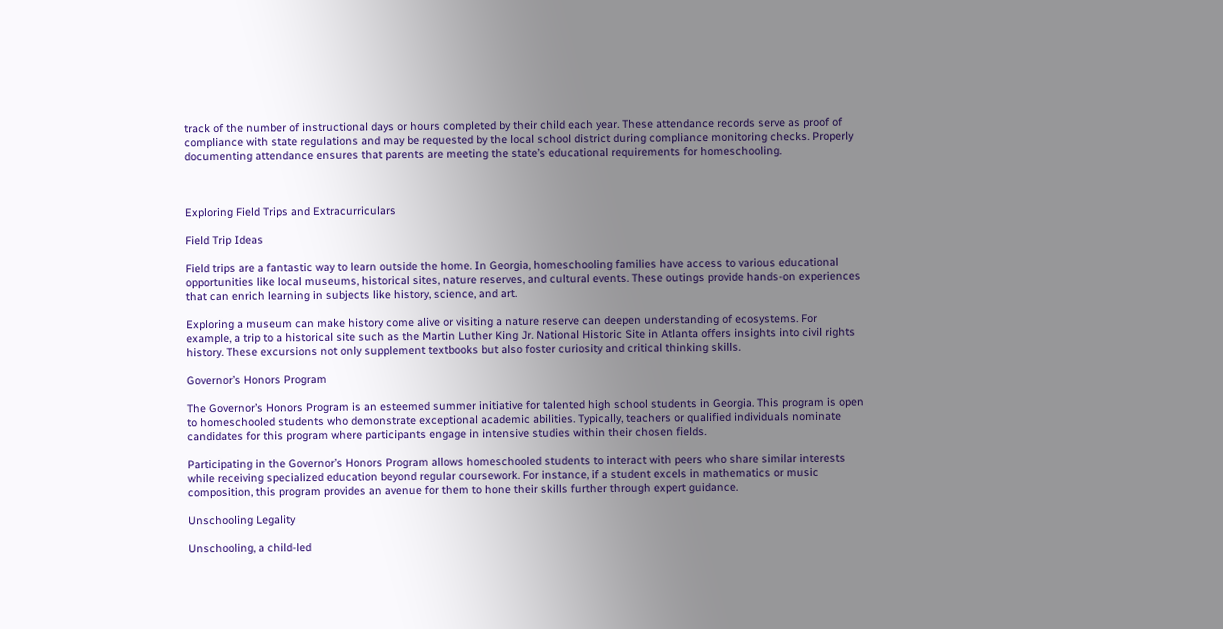track of the number of instructional days or hours completed by their child each year. These attendance records serve as proof of compliance with state regulations and may be requested by the local school district during compliance monitoring checks. Properly documenting attendance ensures that parents are meeting the state’s educational requirements for homeschooling.



Exploring Field Trips and Extracurriculars

Field Trip Ideas

Field trips are a fantastic way to learn outside the home. In Georgia, homeschooling families have access to various educational opportunities like local museums, historical sites, nature reserves, and cultural events. These outings provide hands-on experiences that can enrich learning in subjects like history, science, and art.

Exploring a museum can make history come alive or visiting a nature reserve can deepen understanding of ecosystems. For example, a trip to a historical site such as the Martin Luther King Jr. National Historic Site in Atlanta offers insights into civil rights history. These excursions not only supplement textbooks but also foster curiosity and critical thinking skills.

Governor’s Honors Program

The Governor’s Honors Program is an esteemed summer initiative for talented high school students in Georgia. This program is open to homeschooled students who demonstrate exceptional academic abilities. Typically, teachers or qualified individuals nominate candidates for this program where participants engage in intensive studies within their chosen fields.

Participating in the Governor’s Honors Program allows homeschooled students to interact with peers who share similar interests while receiving specialized education beyond regular coursework. For instance, if a student excels in mathematics or music composition, this program provides an avenue for them to hone their skills further through expert guidance.

Unschooling Legality

Unschooling, a child-led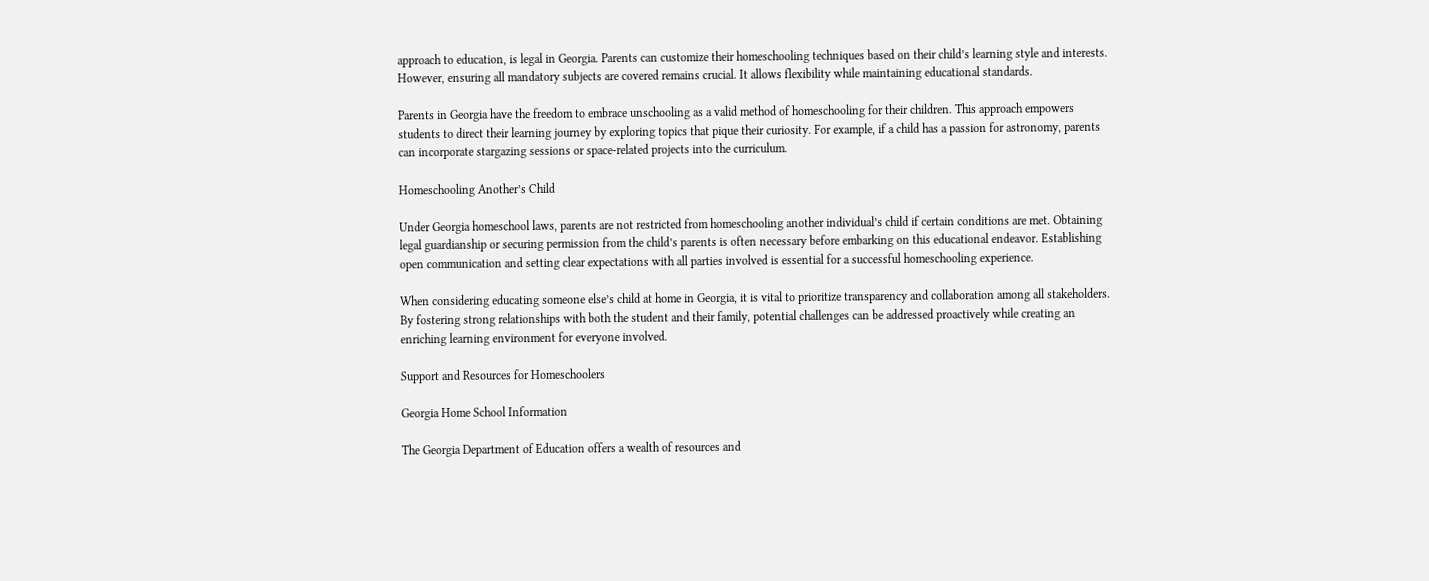approach to education, is legal in Georgia. Parents can customize their homeschooling techniques based on their child’s learning style and interests. However, ensuring all mandatory subjects are covered remains crucial. It allows flexibility while maintaining educational standards.

Parents in Georgia have the freedom to embrace unschooling as a valid method of homeschooling for their children. This approach empowers students to direct their learning journey by exploring topics that pique their curiosity. For example, if a child has a passion for astronomy, parents can incorporate stargazing sessions or space-related projects into the curriculum.

Homeschooling Another’s Child

Under Georgia homeschool laws, parents are not restricted from homeschooling another individual’s child if certain conditions are met. Obtaining legal guardianship or securing permission from the child’s parents is often necessary before embarking on this educational endeavor. Establishing open communication and setting clear expectations with all parties involved is essential for a successful homeschooling experience.

When considering educating someone else’s child at home in Georgia, it is vital to prioritize transparency and collaboration among all stakeholders. By fostering strong relationships with both the student and their family, potential challenges can be addressed proactively while creating an enriching learning environment for everyone involved.

Support and Resources for Homeschoolers

Georgia Home School Information

The Georgia Department of Education offers a wealth of resources and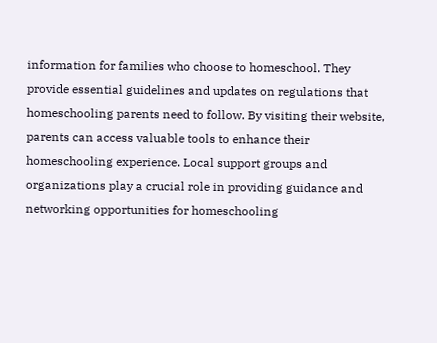information for families who choose to homeschool. They provide essential guidelines and updates on regulations that homeschooling parents need to follow. By visiting their website, parents can access valuable tools to enhance their homeschooling experience. Local support groups and organizations play a crucial role in providing guidance and networking opportunities for homeschooling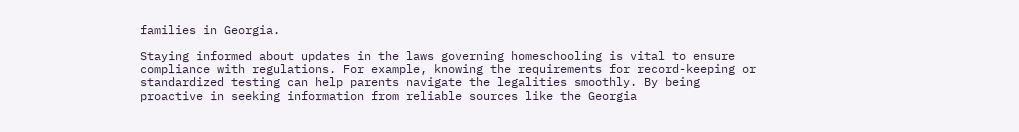families in Georgia.

Staying informed about updates in the laws governing homeschooling is vital to ensure compliance with regulations. For example, knowing the requirements for record-keeping or standardized testing can help parents navigate the legalities smoothly. By being proactive in seeking information from reliable sources like the Georgia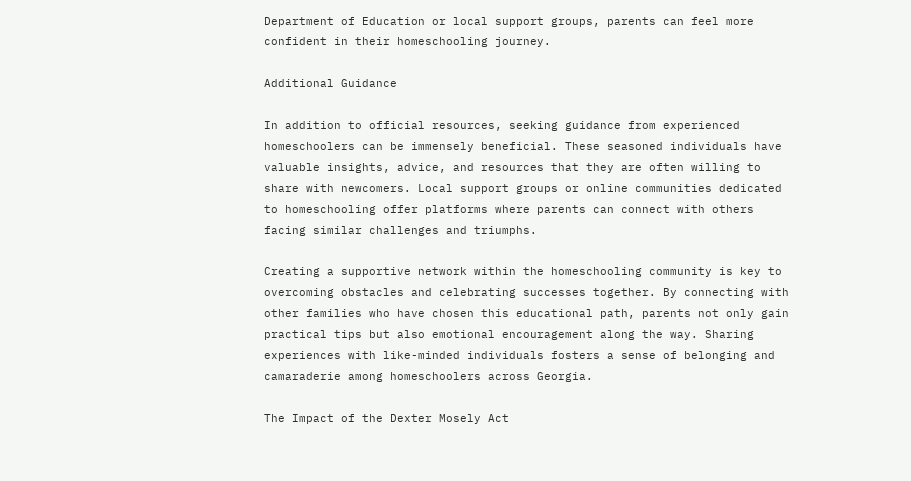Department of Education or local support groups, parents can feel more confident in their homeschooling journey.

Additional Guidance

In addition to official resources, seeking guidance from experienced homeschoolers can be immensely beneficial. These seasoned individuals have valuable insights, advice, and resources that they are often willing to share with newcomers. Local support groups or online communities dedicated to homeschooling offer platforms where parents can connect with others facing similar challenges and triumphs.

Creating a supportive network within the homeschooling community is key to overcoming obstacles and celebrating successes together. By connecting with other families who have chosen this educational path, parents not only gain practical tips but also emotional encouragement along the way. Sharing experiences with like-minded individuals fosters a sense of belonging and camaraderie among homeschoolers across Georgia.

The Impact of the Dexter Mosely Act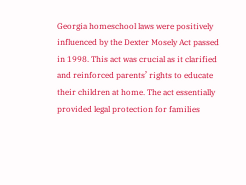Georgia homeschool laws were positively influenced by the Dexter Mosely Act passed in 1998. This act was crucial as it clarified and reinforced parents’ rights to educate their children at home. The act essentially provided legal protection for families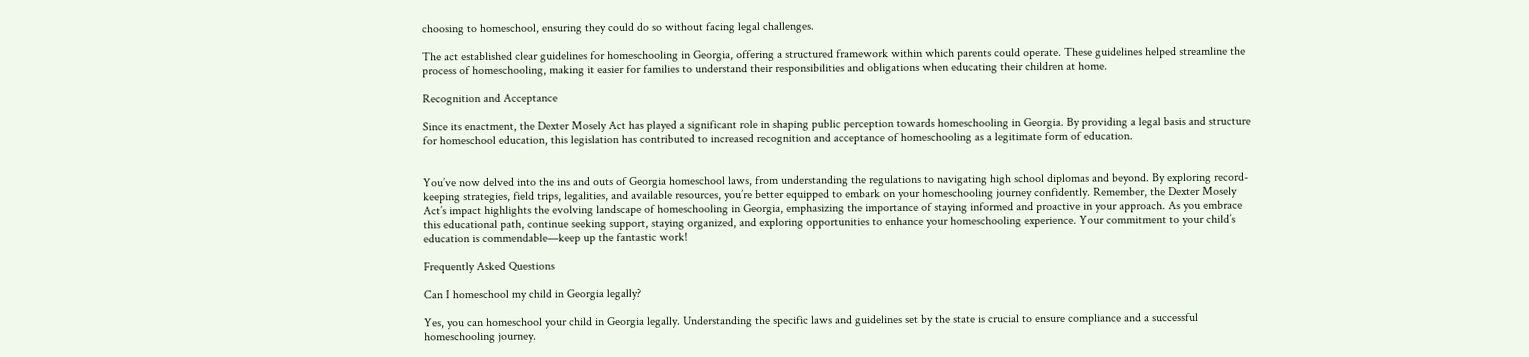choosing to homeschool, ensuring they could do so without facing legal challenges.

The act established clear guidelines for homeschooling in Georgia, offering a structured framework within which parents could operate. These guidelines helped streamline the process of homeschooling, making it easier for families to understand their responsibilities and obligations when educating their children at home.

Recognition and Acceptance

Since its enactment, the Dexter Mosely Act has played a significant role in shaping public perception towards homeschooling in Georgia. By providing a legal basis and structure for homeschool education, this legislation has contributed to increased recognition and acceptance of homeschooling as a legitimate form of education.


You’ve now delved into the ins and outs of Georgia homeschool laws, from understanding the regulations to navigating high school diplomas and beyond. By exploring record-keeping strategies, field trips, legalities, and available resources, you’re better equipped to embark on your homeschooling journey confidently. Remember, the Dexter Mosely Act’s impact highlights the evolving landscape of homeschooling in Georgia, emphasizing the importance of staying informed and proactive in your approach. As you embrace this educational path, continue seeking support, staying organized, and exploring opportunities to enhance your homeschooling experience. Your commitment to your child’s education is commendable—keep up the fantastic work!

Frequently Asked Questions

Can I homeschool my child in Georgia legally?

Yes, you can homeschool your child in Georgia legally. Understanding the specific laws and guidelines set by the state is crucial to ensure compliance and a successful homeschooling journey.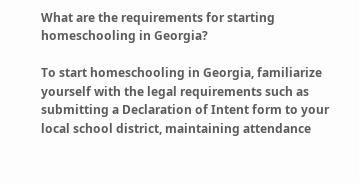What are the requirements for starting homeschooling in Georgia?

To start homeschooling in Georgia, familiarize yourself with the legal requirements such as submitting a Declaration of Intent form to your local school district, maintaining attendance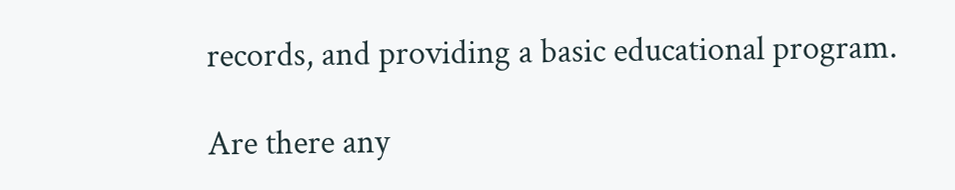records, and providing a basic educational program.

Are there any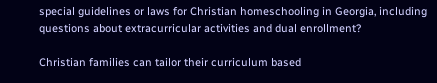special guidelines or laws for Christian homeschooling in Georgia, including questions about extracurricular activities and dual enrollment?

Christian families can tailor their curriculum based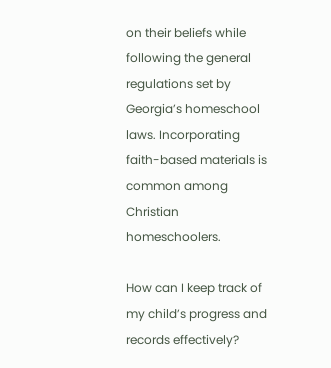on their beliefs while following the general regulations set by Georgia’s homeschool laws. Incorporating faith-based materials is common among Christian homeschoolers.

How can I keep track of my child’s progress and records effectively?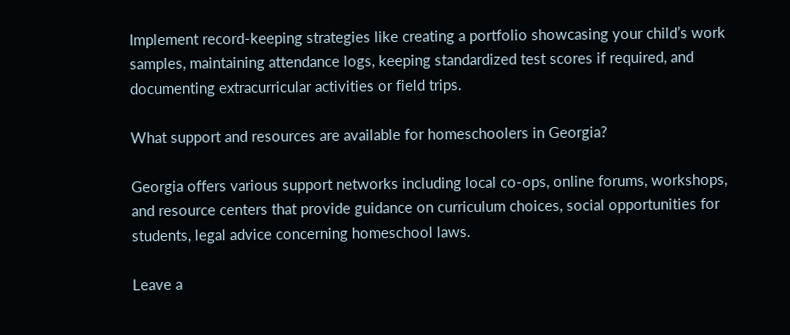Implement record-keeping strategies like creating a portfolio showcasing your child’s work samples, maintaining attendance logs, keeping standardized test scores if required, and documenting extracurricular activities or field trips.

What support and resources are available for homeschoolers in Georgia?

Georgia offers various support networks including local co-ops, online forums, workshops, and resource centers that provide guidance on curriculum choices, social opportunities for students, legal advice concerning homeschool laws.

Leave a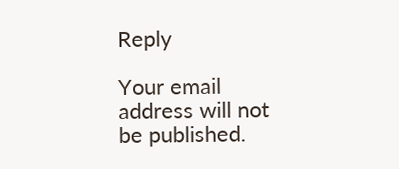Reply

Your email address will not be published.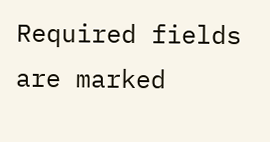Required fields are marked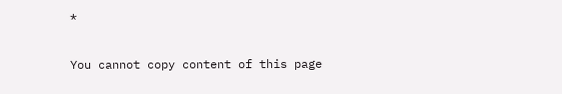*

You cannot copy content of this page